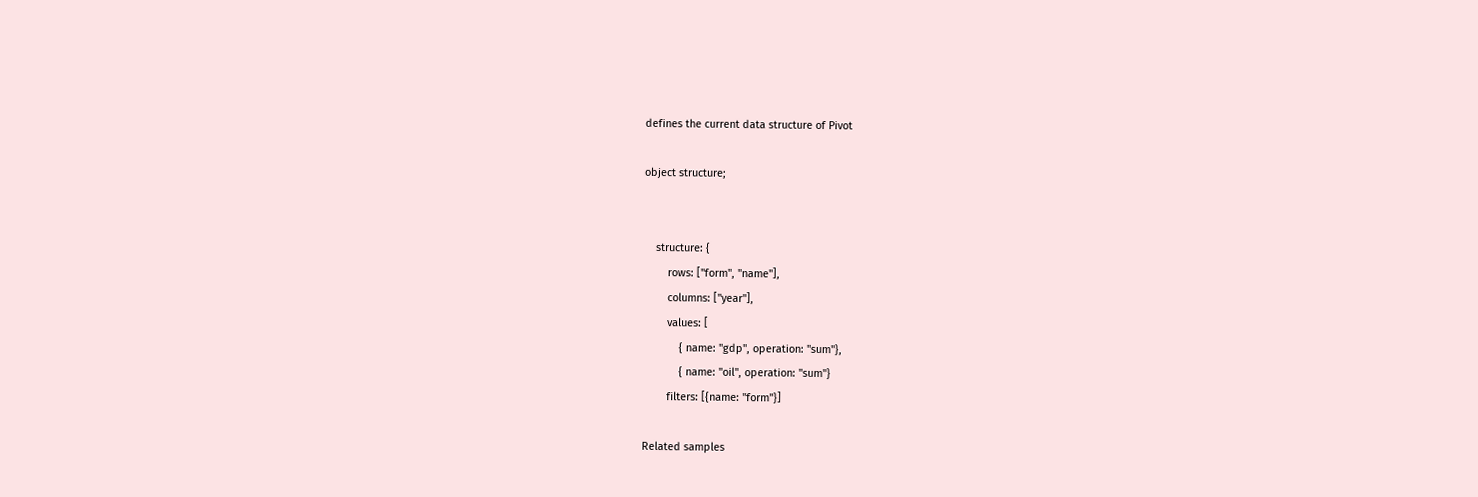defines the current data structure of Pivot

object structure;


    structure: {
        rows: ["form", "name"],
        columns: ["year"],
        values: [
            { name: "gdp", operation: "sum"},
            { name: "oil", operation: "sum"}
        filters: [{name: "form"}]

Related samples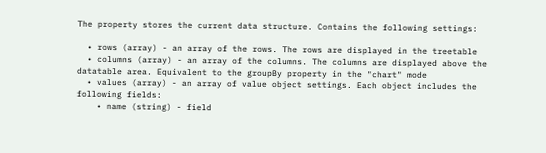The property stores the current data structure. Contains the following settings:

  • rows (array) - an array of the rows. The rows are displayed in the treetable
  • columns (array) - an array of the columns. The columns are displayed above the datatable area. Equivalent to the groupBy property in the "chart" mode
  • values (array) - an array of value object settings. Each object includes the following fields:
    • name (string) - field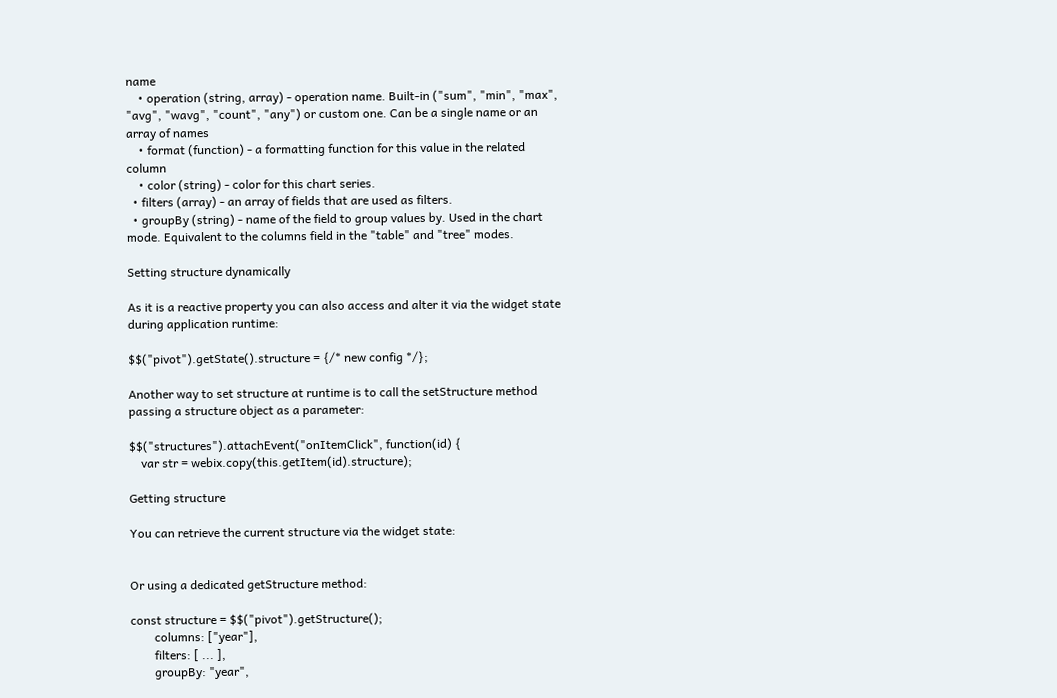name
    • operation (string, array) - operation name. Built-in ("sum", "min", "max", "avg", "wavg", "count", "any") or custom one. Can be a single name or an array of names
    • format (function) - a formatting function for this value in the related column
    • color (string) - color for this chart series.
  • filters (array) - an array of fields that are used as filters.
  • groupBy (string) - name of the field to group values by. Used in the chart mode. Equivalent to the columns field in the "table" and "tree" modes.

Setting structure dynamically

As it is a reactive property you can also access and alter it via the widget state during application runtime:

$$("pivot").getState().structure = {/* new config */};

Another way to set structure at runtime is to call the setStructure method passing a structure object as a parameter:

$$("structures").attachEvent("onItemClick", function(id) {
    var str = webix.copy(this.getItem(id).structure);

Getting structure

You can retrieve the current structure via the widget state:


Or using a dedicated getStructure method:

const structure = $$("pivot").getStructure();
        columns: ["year"],
        filters: [ ... ],
        groupBy: "year",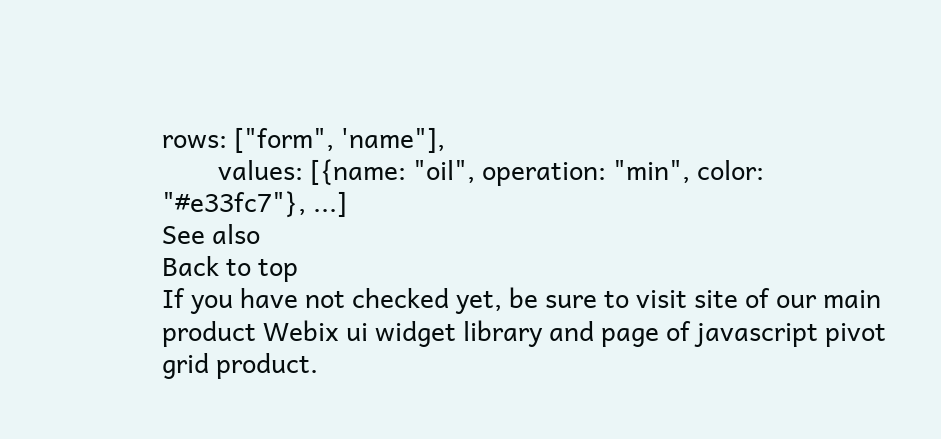rows: ["form", 'name"],
        values: [{name: "oil", operation: "min", color: "#e33fc7"}, ...]
See also
Back to top
If you have not checked yet, be sure to visit site of our main product Webix ui widget library and page of javascript pivot grid product.